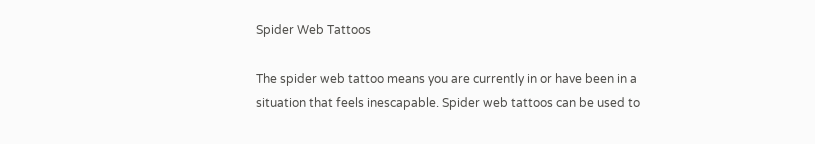Spider Web Tattoos

The spider web tattoo means you are currently in or have been in a situation that feels inescapable. Spider web tattoos can be used to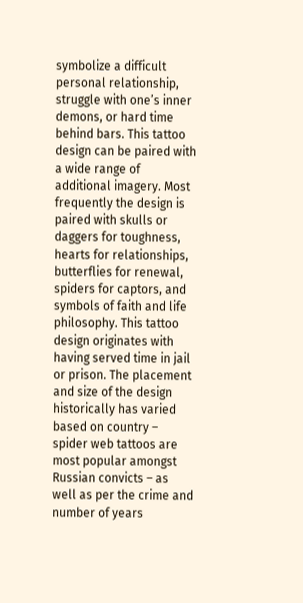symbolize a difficult personal relationship, struggle with one’s inner demons, or hard time behind bars. This tattoo design can be paired with a wide range of additional imagery. Most frequently the design is paired with skulls or daggers for toughness, hearts for relationships, butterflies for renewal, spiders for captors, and symbols of faith and life philosophy. This tattoo design originates with having served time in jail or prison. The placement and size of the design historically has varied based on country – spider web tattoos are most popular amongst Russian convicts – as well as per the crime and number of years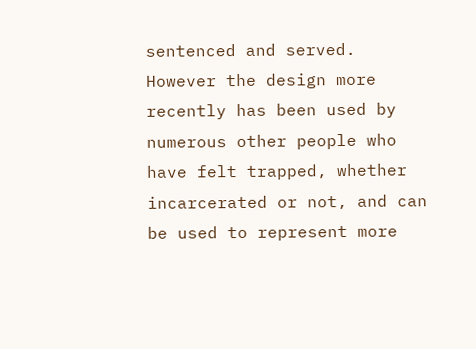sentenced and served. However the design more recently has been used by numerous other people who have felt trapped, whether incarcerated or not, and can be used to represent more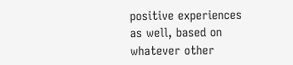positive experiences as well, based on whatever other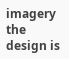imagery the design is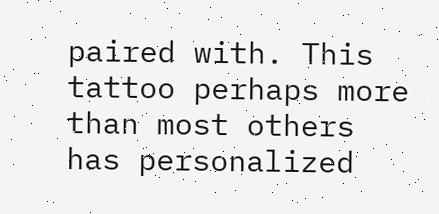paired with. This tattoo perhaps more than most others has personalized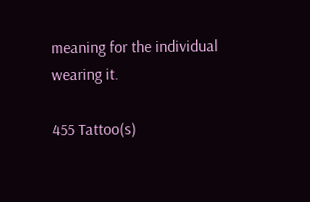meaning for the individual wearing it.

455 Tattoo(s)